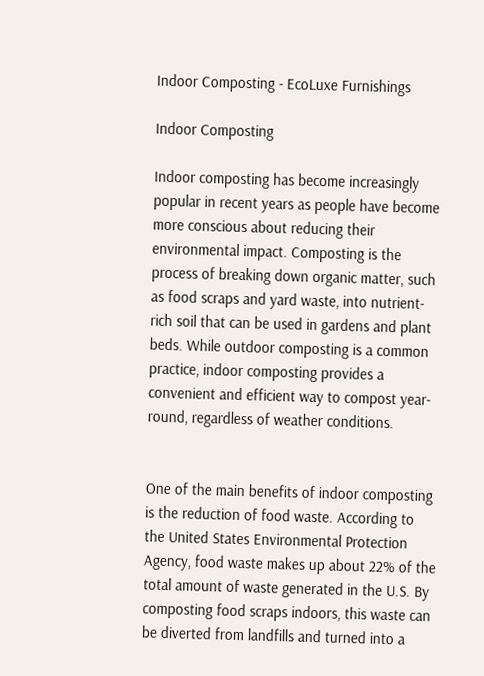Indoor Composting - EcoLuxe Furnishings

Indoor Composting

Indoor composting has become increasingly popular in recent years as people have become more conscious about reducing their environmental impact. Composting is the process of breaking down organic matter, such as food scraps and yard waste, into nutrient-rich soil that can be used in gardens and plant beds. While outdoor composting is a common practice, indoor composting provides a convenient and efficient way to compost year-round, regardless of weather conditions.


One of the main benefits of indoor composting is the reduction of food waste. According to the United States Environmental Protection Agency, food waste makes up about 22% of the total amount of waste generated in the U.S. By composting food scraps indoors, this waste can be diverted from landfills and turned into a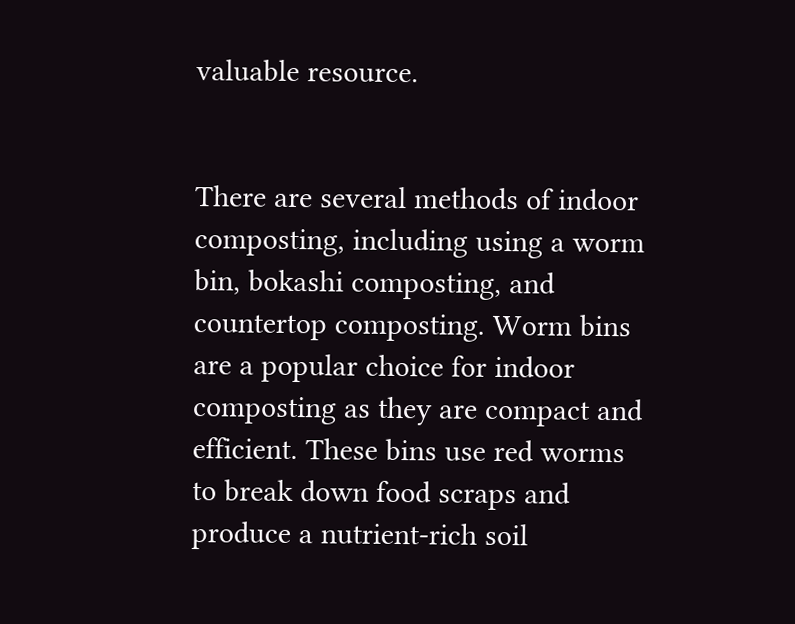valuable resource.


There are several methods of indoor composting, including using a worm bin, bokashi composting, and countertop composting. Worm bins are a popular choice for indoor composting as they are compact and efficient. These bins use red worms to break down food scraps and produce a nutrient-rich soil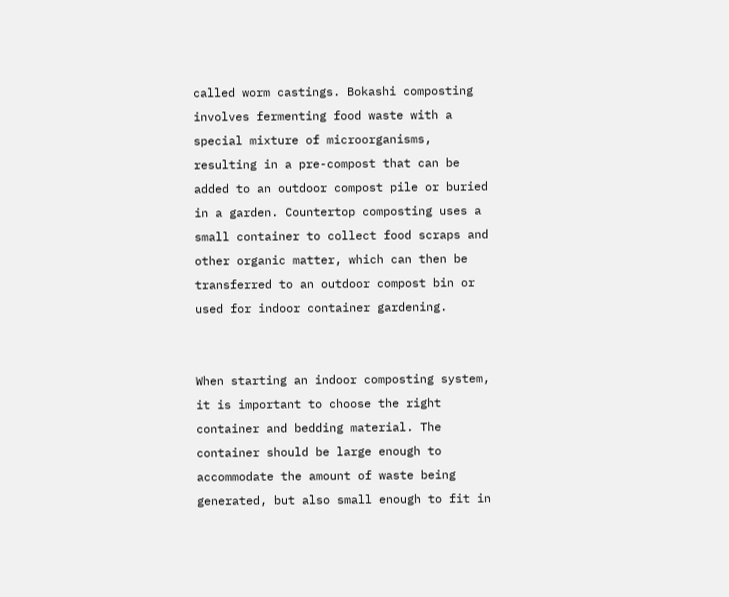called worm castings. Bokashi composting involves fermenting food waste with a special mixture of microorganisms, resulting in a pre-compost that can be added to an outdoor compost pile or buried in a garden. Countertop composting uses a small container to collect food scraps and other organic matter, which can then be transferred to an outdoor compost bin or used for indoor container gardening.


When starting an indoor composting system, it is important to choose the right container and bedding material. The container should be large enough to accommodate the amount of waste being generated, but also small enough to fit in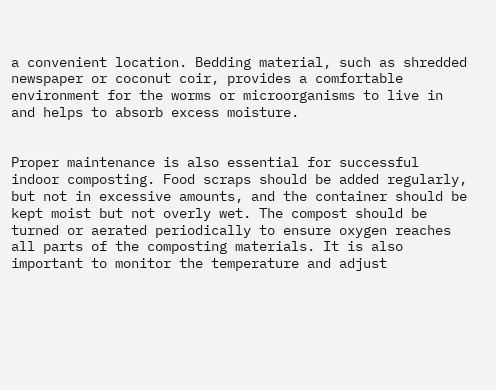a convenient location. Bedding material, such as shredded newspaper or coconut coir, provides a comfortable environment for the worms or microorganisms to live in and helps to absorb excess moisture.


Proper maintenance is also essential for successful indoor composting. Food scraps should be added regularly, but not in excessive amounts, and the container should be kept moist but not overly wet. The compost should be turned or aerated periodically to ensure oxygen reaches all parts of the composting materials. It is also important to monitor the temperature and adjust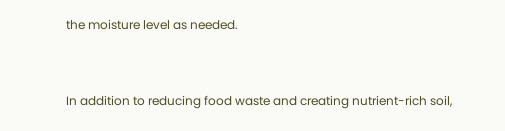the moisture level as needed.


In addition to reducing food waste and creating nutrient-rich soil,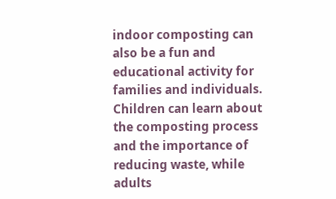indoor composting can also be a fun and educational activity for families and individuals. Children can learn about the composting process and the importance of reducing waste, while adults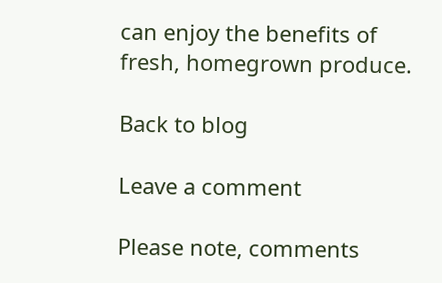can enjoy the benefits of fresh, homegrown produce.

Back to blog

Leave a comment

Please note, comments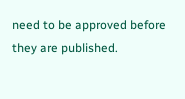need to be approved before they are published.